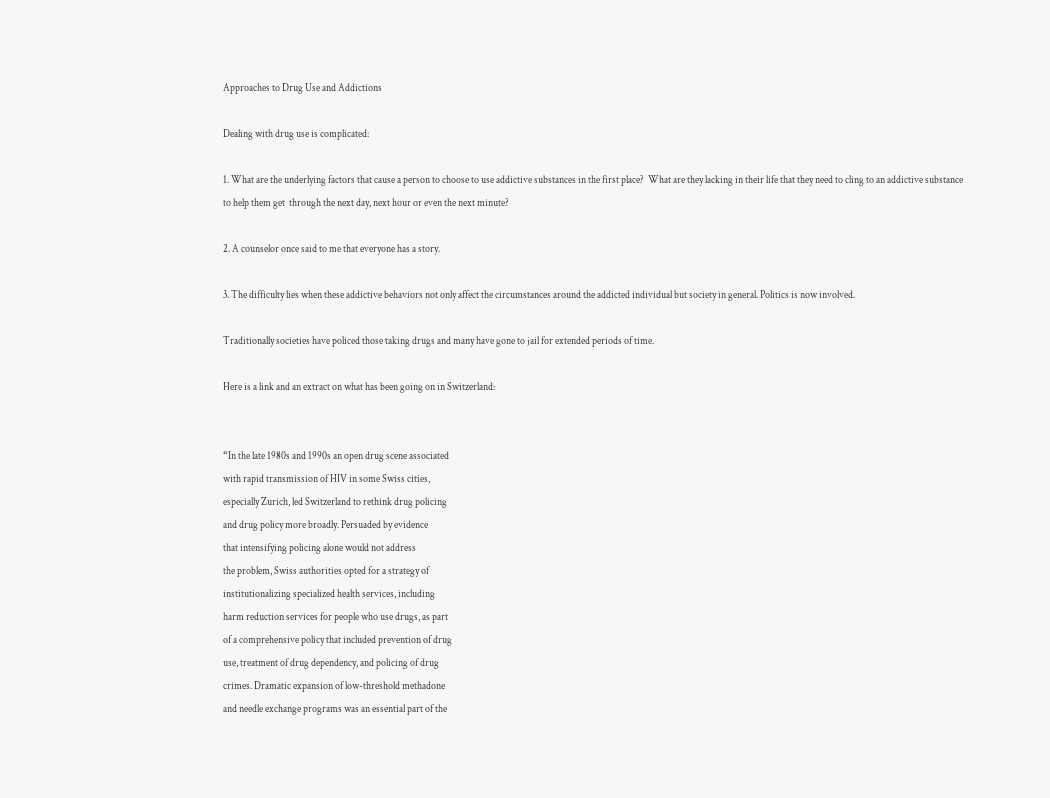Approaches to Drug Use and Addictions

Dealing with drug use is complicated:

1. What are the underlying factors that cause a person to choose to use addictive substances in the first place?  What are they lacking in their life that they need to cling to an addictive substance to help them get  through the next day, next hour or even the next minute?

2. A counselor once said to me that everyone has a story.

3. The difficulty lies when these addictive behaviors not only affect the circumstances around the addicted individual but society in general. Politics is now involved.

Traditionally societies have policed those taking drugs and many have gone to jail for extended periods of time.

Here is a link and an extract on what has been going on in Switzerland:


“In the late 1980s and 1990s an open drug scene associated
with rapid transmission of HIV in some Swiss cities,
especially Zurich, led Switzerland to rethink drug policing
and drug policy more broadly. Persuaded by evidence
that intensifying policing alone would not address
the problem, Swiss authorities opted for a strategy of
institutionalizing specialized health services, including
harm reduction services for people who use drugs, as part
of a comprehensive policy that included prevention of drug
use, treatment of drug dependency, and policing of drug
crimes. Dramatic expansion of low-threshold methadone
and needle exchange programs was an essential part of the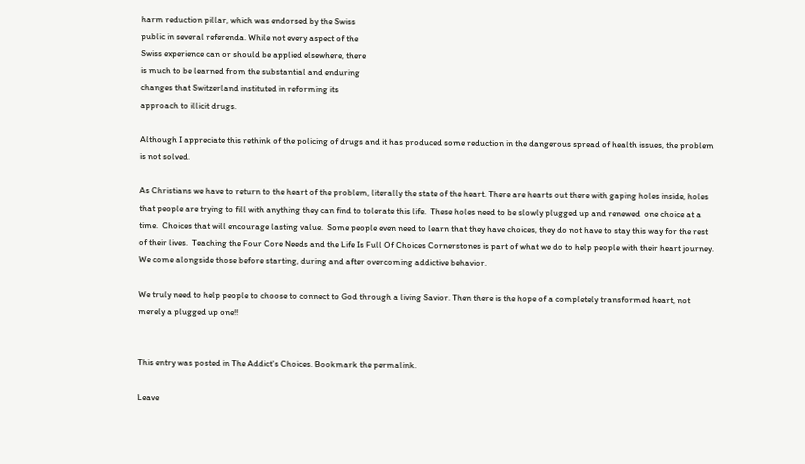harm reduction pillar, which was endorsed by the Swiss
public in several referenda. While not every aspect of the
Swiss experience can or should be applied elsewhere, there
is much to be learned from the substantial and enduring
changes that Switzerland instituted in reforming its
approach to illicit drugs.

Although I appreciate this rethink of the policing of drugs and it has produced some reduction in the dangerous spread of health issues, the problem is not solved.

As Christians we have to return to the heart of the problem, literally the state of the heart. There are hearts out there with gaping holes inside, holes that people are trying to fill with anything they can find to tolerate this life.  These holes need to be slowly plugged up and renewed  one choice at a time.  Choices that will encourage lasting value.  Some people even need to learn that they have choices, they do not have to stay this way for the rest of their lives.  Teaching the Four Core Needs and the Life Is Full Of Choices Cornerstones is part of what we do to help people with their heart journey. We come alongside those before starting, during and after overcoming addictive behavior.

We truly need to help people to choose to connect to God through a living Savior. Then there is the hope of a completely transformed heart, not merely a plugged up one!!


This entry was posted in The Addict's Choices. Bookmark the permalink.

Leave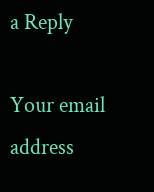a Reply

Your email address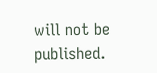will not be published.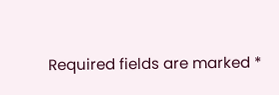Required fields are marked *